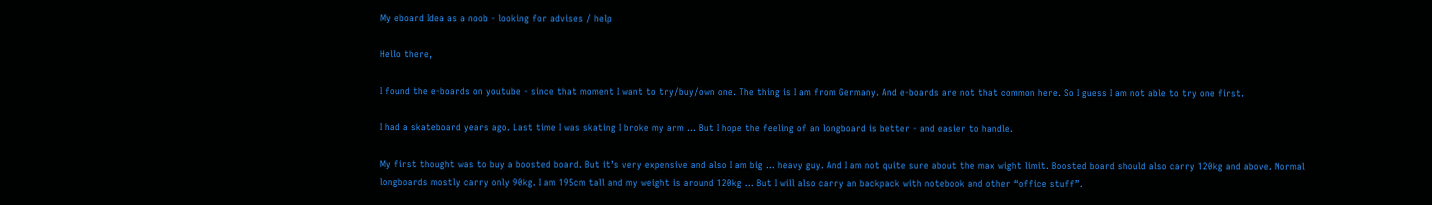My eboard Idea as a noob - looking for advises / help

Hello there,

I found the e-boards on youtube - since that moment I want to try/buy/own one. The thing is I am from Germany. And e-boards are not that common here. So I guess I am not able to try one first.

I had a skateboard years ago. Last time I was skating I broke my arm … But I hope the feeling of an longboard is better - and easier to handle.

My first thought was to buy a boosted board. But it’s very expensive and also I am big … heavy guy. And I am not quite sure about the max wight limit. Boosted board should also carry 120kg and above. Normal longboards mostly carry only 90kg. I am 195cm tall and my weight is around 120kg … But I will also carry an backpack with notebook and other “office stuff”.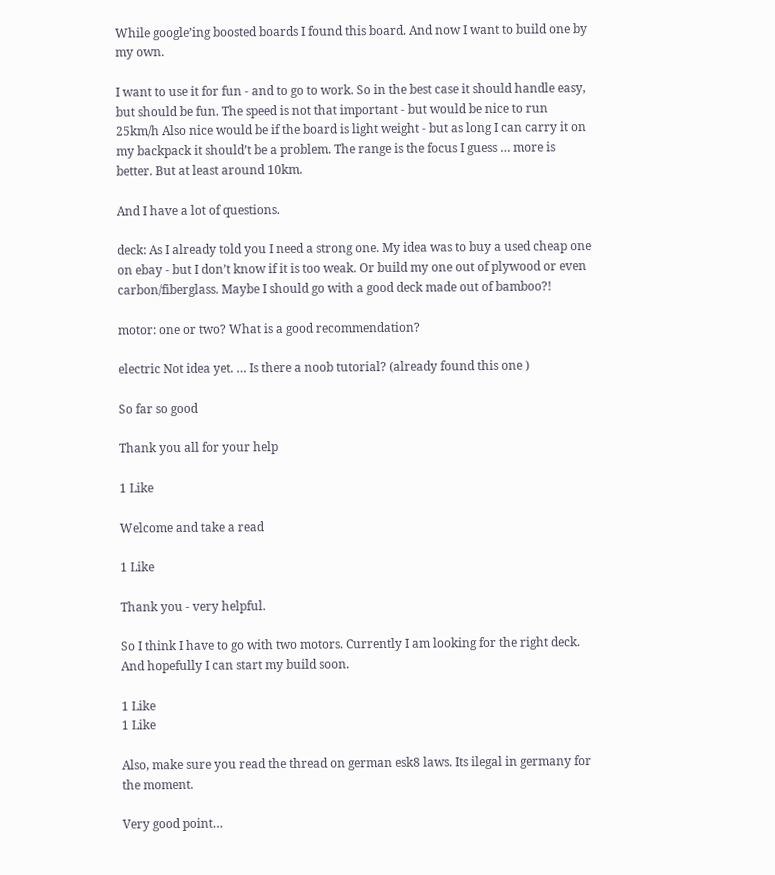While google’ing boosted boards I found this board. And now I want to build one by my own.

I want to use it for fun - and to go to work. So in the best case it should handle easy, but should be fun. The speed is not that important - but would be nice to run 25km/h Also nice would be if the board is light weight - but as long I can carry it on my backpack it should’t be a problem. The range is the focus I guess … more is better. But at least around 10km.

And I have a lot of questions.

deck: As I already told you I need a strong one. My idea was to buy a used cheap one on ebay - but I don’t know if it is too weak. Or build my one out of plywood or even carbon/fiberglass. Maybe I should go with a good deck made out of bamboo?!

motor: one or two? What is a good recommendation?

electric Not idea yet. … Is there a noob tutorial? (already found this one )

So far so good

Thank you all for your help

1 Like

Welcome and take a read

1 Like

Thank you - very helpful.

So I think I have to go with two motors. Currently I am looking for the right deck. And hopefully I can start my build soon.

1 Like
1 Like

Also, make sure you read the thread on german esk8 laws. Its ilegal in germany for the moment.

Very good point…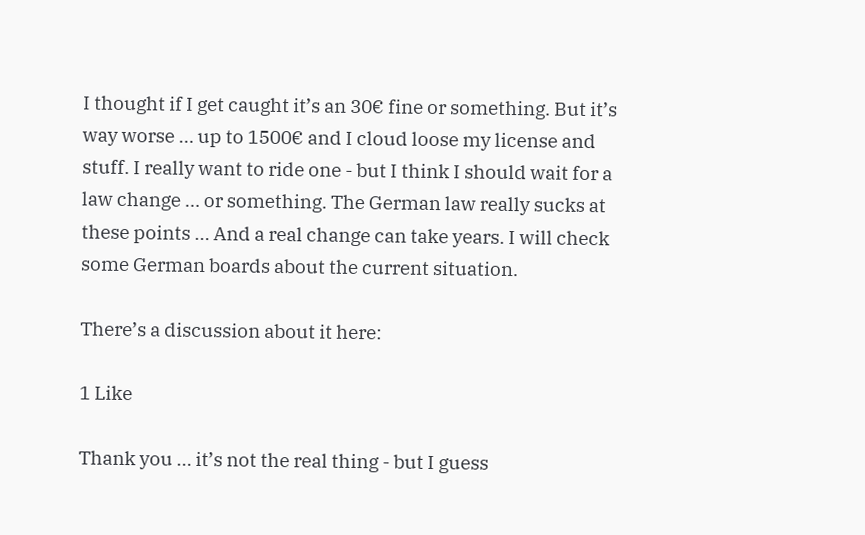I thought if I get caught it’s an 30€ fine or something. But it’s way worse … up to 1500€ and I cloud loose my license and stuff. I really want to ride one - but I think I should wait for a law change … or something. The German law really sucks at these points … And a real change can take years. I will check some German boards about the current situation.

There’s a discussion about it here:

1 Like

Thank you … it’s not the real thing - but I guess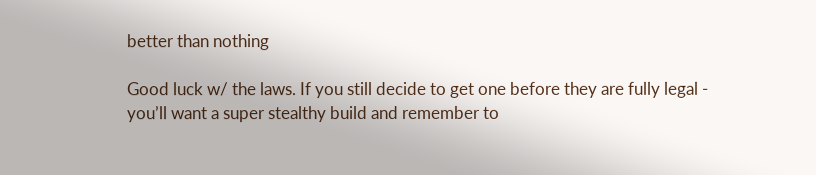better than nothing

Good luck w/ the laws. If you still decide to get one before they are fully legal - you’ll want a super stealthy build and remember to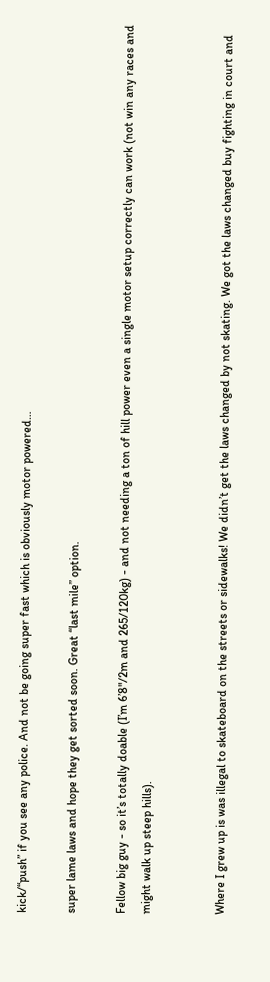kick/“push” if you see any police. And not be going super fast which is obviously motor powered…

super lame laws and hope they get sorted soon. Great “last mile” option.

Fellow big guy - so it’s totally doable (I’m 6’8"/2m and 265/120kg) - and not needing a ton of hill power even a single motor setup correctly can work (not win any races and might walk up steep hills).


Where I grew up is was illegal to skateboard on the streets or sidewalks! We didn’t get the laws changed by not skating. We got the laws changed buy fighting in court and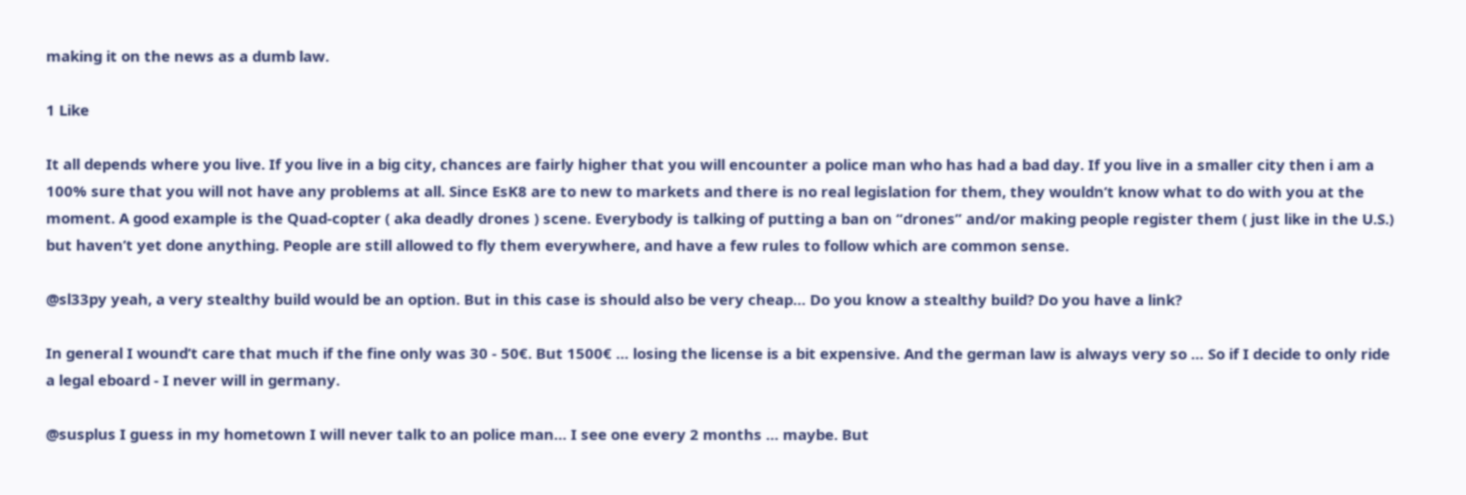making it on the news as a dumb law.

1 Like

It all depends where you live. If you live in a big city, chances are fairly higher that you will encounter a police man who has had a bad day. If you live in a smaller city then i am a 100% sure that you will not have any problems at all. Since EsK8 are to new to markets and there is no real legislation for them, they wouldn’t know what to do with you at the moment. A good example is the Quad-copter ( aka deadly drones ) scene. Everybody is talking of putting a ban on “drones” and/or making people register them ( just like in the U.S.) but haven’t yet done anything. People are still allowed to fly them everywhere, and have a few rules to follow which are common sense.

@sl33py yeah, a very stealthy build would be an option. But in this case is should also be very cheap… Do you know a stealthy build? Do you have a link?

In general I wound’t care that much if the fine only was 30 - 50€. But 1500€ … losing the license is a bit expensive. And the german law is always very so … So if I decide to only ride a legal eboard - I never will in germany.

@susplus I guess in my hometown I will never talk to an police man… I see one every 2 months … maybe. But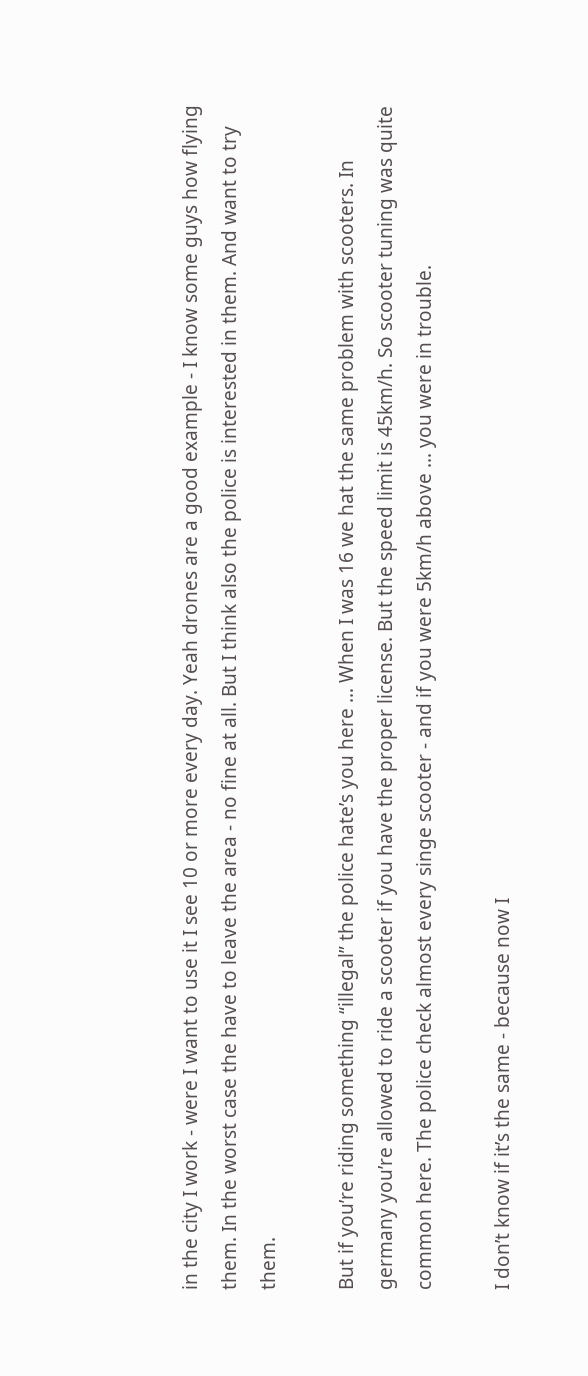in the city I work - were I want to use it I see 10 or more every day. Yeah drones are a good example - I know some guys how flying them. In the worst case the have to leave the area - no fine at all. But I think also the police is interested in them. And want to try them.

But if you’re riding something “illegal” the police hate’s you here … When I was 16 we hat the same problem with scooters. In germany you’re allowed to ride a scooter if you have the proper license. But the speed limit is 45km/h. So scooter tuning was quite common here. The police check almost every singe scooter - and if you were 5km/h above … you were in trouble.

I don’t know if it’s the same - because now I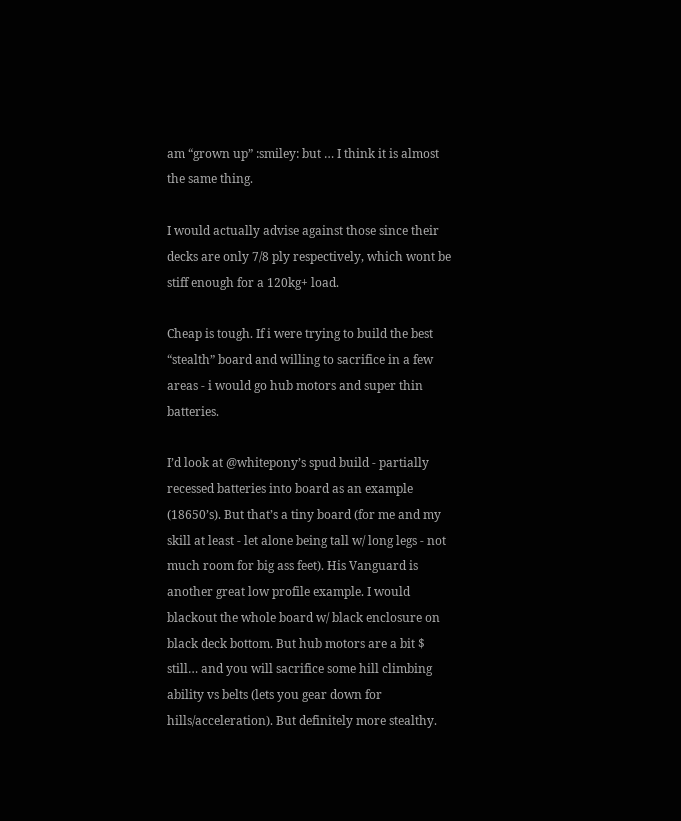am “grown up” :smiley: but … I think it is almost the same thing.

I would actually advise against those since their decks are only 7/8 ply respectively, which wont be stiff enough for a 120kg+ load.

Cheap is tough. If i were trying to build the best “stealth” board and willing to sacrifice in a few areas - i would go hub motors and super thin batteries.

I’d look at @whitepony’s spud build - partially recessed batteries into board as an example (18650’s). But that’s a tiny board (for me and my skill at least - let alone being tall w/ long legs - not much room for big ass feet). His Vanguard is another great low profile example. I would blackout the whole board w/ black enclosure on black deck bottom. But hub motors are a bit $ still… and you will sacrifice some hill climbing ability vs belts (lets you gear down for hills/acceleration). But definitely more stealthy.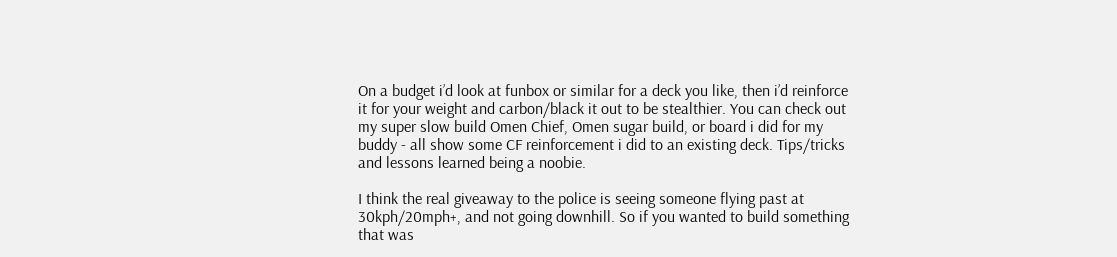On a budget i’d look at funbox or similar for a deck you like, then i’d reinforce it for your weight and carbon/black it out to be stealthier. You can check out my super slow build Omen Chief, Omen sugar build, or board i did for my buddy - all show some CF reinforcement i did to an existing deck. Tips/tricks and lessons learned being a noobie.

I think the real giveaway to the police is seeing someone flying past at 30kph/20mph+, and not going downhill. So if you wanted to build something that was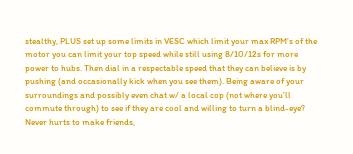stealthy, PLUS set up some limits in VESC which limit your max RPM’s of the motor you can limit your top speed while still using 8/10/12s for more power to hubs. Then dial in a respectable speed that they can believe is by pushing (and occasionally kick when you see them). Being aware of your surroundings and possibly even chat w/ a local cop (not where you’ll commute through) to see if they are cool and willing to turn a blind-eye? Never hurts to make friends,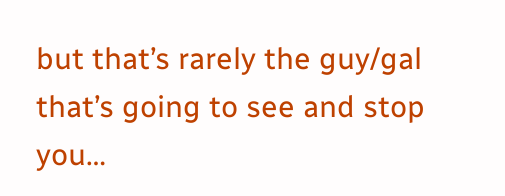but that’s rarely the guy/gal that’s going to see and stop you…